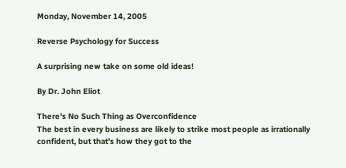Monday, November 14, 2005

Reverse Psychology for Success

A surprising new take on some old ideas!

By Dr. John Eliot

There's No Such Thing as Overconfidence
The best in every business are likely to strike most people as irrationally confident, but that's how they got to the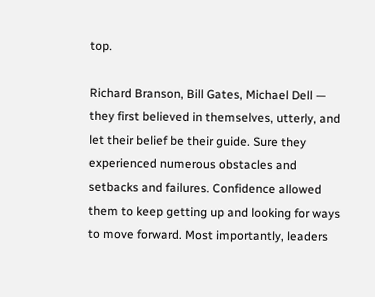top.

Richard Branson, Bill Gates, Michael Dell — they first believed in themselves, utterly, and let their belief be their guide. Sure they experienced numerous obstacles and setbacks and failures. Confidence allowed them to keep getting up and looking for ways to move forward. Most importantly, leaders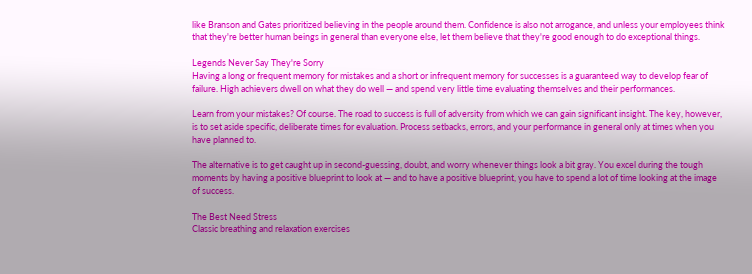like Branson and Gates prioritized believing in the people around them. Confidence is also not arrogance, and unless your employees think that they're better human beings in general than everyone else, let them believe that they're good enough to do exceptional things.

Legends Never Say They're Sorry
Having a long or frequent memory for mistakes and a short or infrequent memory for successes is a guaranteed way to develop fear of failure. High achievers dwell on what they do well — and spend very little time evaluating themselves and their performances.

Learn from your mistakes? Of course. The road to success is full of adversity from which we can gain significant insight. The key, however, is to set aside specific, deliberate times for evaluation. Process setbacks, errors, and your performance in general only at times when you have planned to.

The alternative is to get caught up in second-guessing, doubt, and worry whenever things look a bit gray. You excel during the tough moments by having a positive blueprint to look at — and to have a positive blueprint, you have to spend a lot of time looking at the image of success.

The Best Need Stress
Classic breathing and relaxation exercises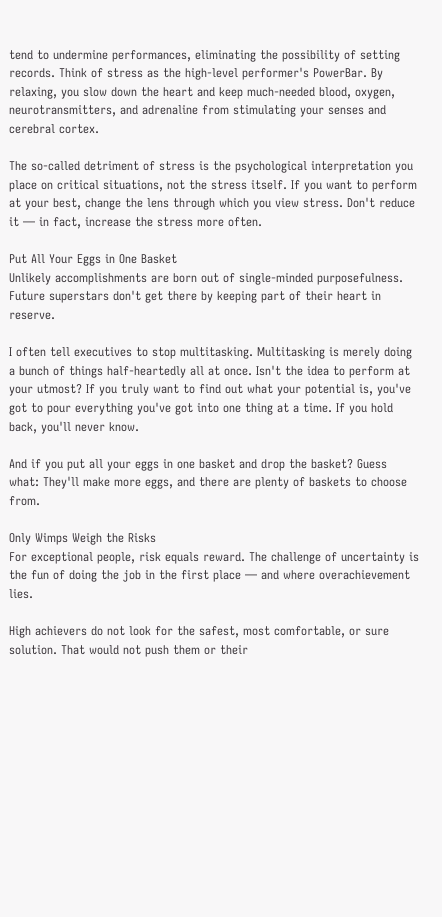tend to undermine performances, eliminating the possibility of setting records. Think of stress as the high-level performer's PowerBar. By relaxing, you slow down the heart and keep much-needed blood, oxygen, neurotransmitters, and adrenaline from stimulating your senses and cerebral cortex.

The so-called detriment of stress is the psychological interpretation you place on critical situations, not the stress itself. If you want to perform at your best, change the lens through which you view stress. Don't reduce it — in fact, increase the stress more often.

Put All Your Eggs in One Basket
Unlikely accomplishments are born out of single-minded purposefulness. Future superstars don't get there by keeping part of their heart in reserve.

I often tell executives to stop multitasking. Multitasking is merely doing a bunch of things half-heartedly all at once. Isn't the idea to perform at your utmost? If you truly want to find out what your potential is, you've got to pour everything you've got into one thing at a time. If you hold back, you'll never know.

And if you put all your eggs in one basket and drop the basket? Guess what: They'll make more eggs, and there are plenty of baskets to choose from.

Only Wimps Weigh the Risks
For exceptional people, risk equals reward. The challenge of uncertainty is the fun of doing the job in the first place — and where overachievement lies.

High achievers do not look for the safest, most comfortable, or sure solution. That would not push them or their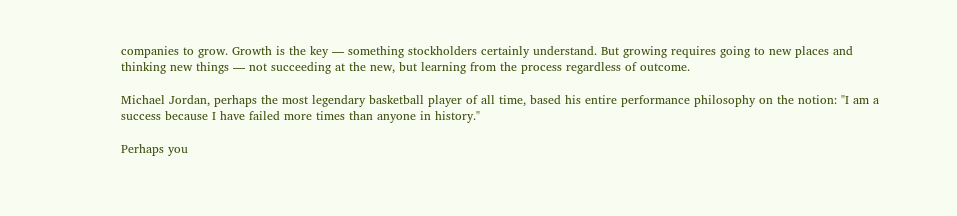companies to grow. Growth is the key — something stockholders certainly understand. But growing requires going to new places and thinking new things — not succeeding at the new, but learning from the process regardless of outcome.

Michael Jordan, perhaps the most legendary basketball player of all time, based his entire performance philosophy on the notion: "I am a success because I have failed more times than anyone in history."

Perhaps you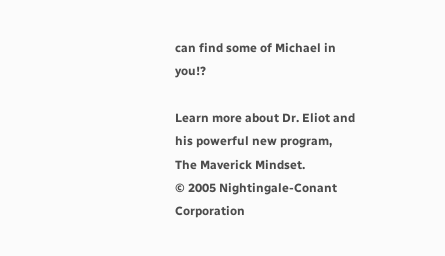can find some of Michael in you!?

Learn more about Dr. Eliot and his powerful new program,
The Maverick Mindset.
© 2005 Nightingale-Conant Corporation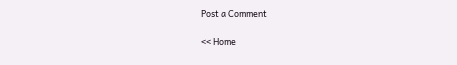Post a Comment

<< Home